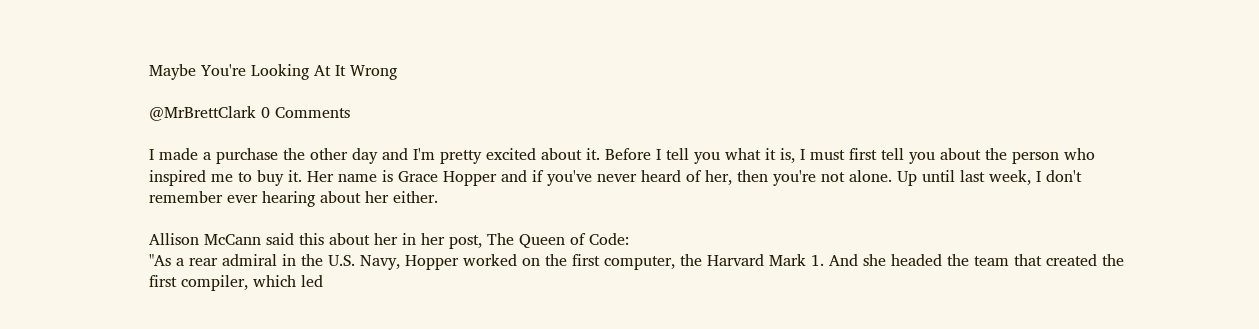Maybe You're Looking At It Wrong

@MrBrettClark 0 Comments

I made a purchase the other day and I'm pretty excited about it. Before I tell you what it is, I must first tell you about the person who inspired me to buy it. Her name is Grace Hopper and if you've never heard of her, then you're not alone. Up until last week, I don't remember ever hearing about her either.

Allison McCann said this about her in her post, The Queen of Code:
"As a rear admiral in the U.S. Navy, Hopper worked on the first computer, the Harvard Mark 1. And she headed the team that created the first compiler, which led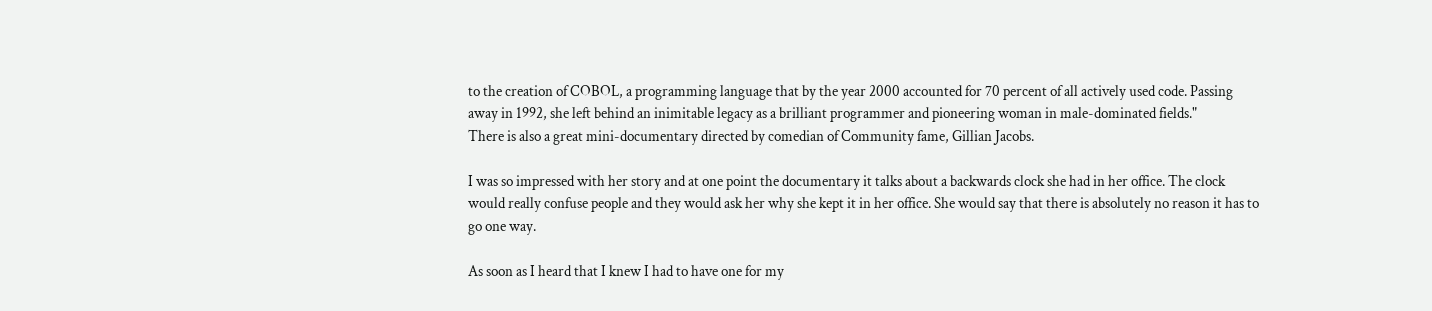to the creation of COBOL, a programming language that by the year 2000 accounted for 70 percent of all actively used code. Passing away in 1992, she left behind an inimitable legacy as a brilliant programmer and pioneering woman in male-dominated fields."
There is also a great mini-documentary directed by comedian of Community fame, Gillian Jacobs.

I was so impressed with her story and at one point the documentary it talks about a backwards clock she had in her office. The clock would really confuse people and they would ask her why she kept it in her office. She would say that there is absolutely no reason it has to go one way.

As soon as I heard that I knew I had to have one for my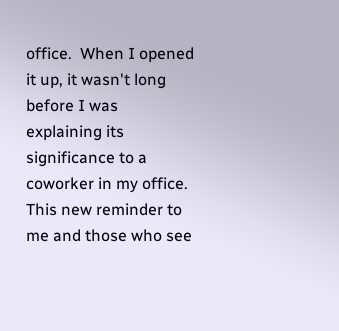office.  When I opened it up, it wasn't long before I was explaining its significance to a coworker in my office. This new reminder to me and those who see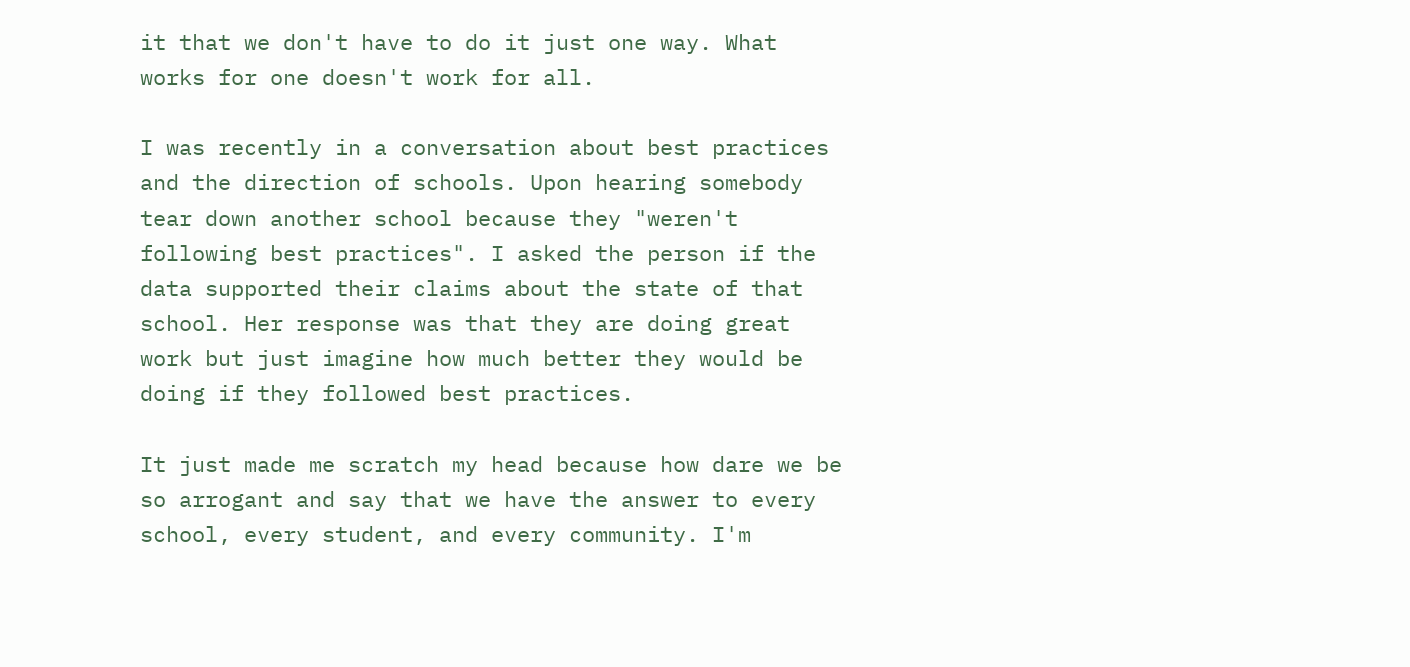it that we don't have to do it just one way. What works for one doesn't work for all.

I was recently in a conversation about best practices and the direction of schools. Upon hearing somebody tear down another school because they "weren't following best practices". I asked the person if the data supported their claims about the state of that school. Her response was that they are doing great work but just imagine how much better they would be doing if they followed best practices.

It just made me scratch my head because how dare we be so arrogant and say that we have the answer to every school, every student, and every community. I'm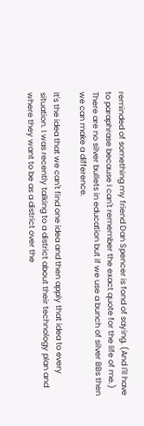reminded of something my friend Dan Spencer is fond of saying. (And I'll have to paraphrase because I can't remember the exact quote for the life of me.) There are no silver bullets in education but if we use a bunch of silver BBs then we can make a difference.

It's the idea that we can't find one idea and then apply that idea to every situation. I was recently talking to a district about their technology plan and where they want to be as a district over the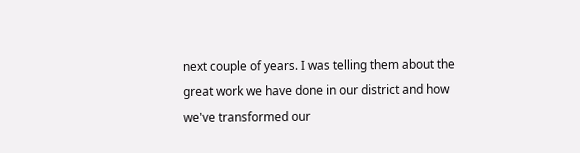next couple of years. I was telling them about the great work we have done in our district and how we've transformed our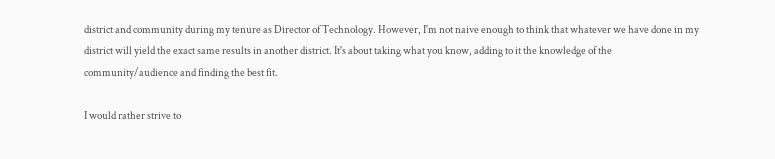district and community during my tenure as Director of Technology. However, I'm not naive enough to think that whatever we have done in my district will yield the exact same results in another district. It's about taking what you know, adding to it the knowledge of the community/audience and finding the best fit.

I would rather strive to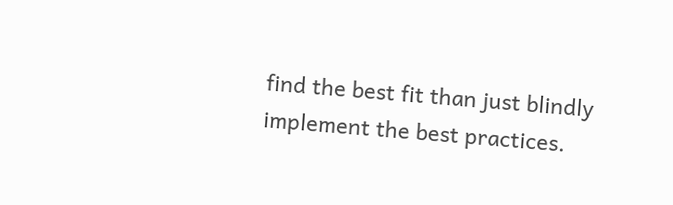find the best fit than just blindly implement the best practices.